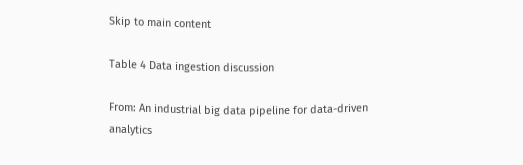Skip to main content

Table 4 Data ingestion discussion

From: An industrial big data pipeline for data-driven analytics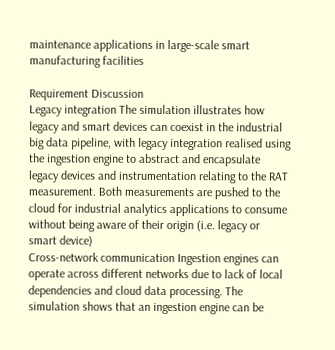maintenance applications in large-scale smart manufacturing facilities

Requirement Discussion
Legacy integration The simulation illustrates how legacy and smart devices can coexist in the industrial big data pipeline, with legacy integration realised using the ingestion engine to abstract and encapsulate legacy devices and instrumentation relating to the RAT measurement. Both measurements are pushed to the cloud for industrial analytics applications to consume without being aware of their origin (i.e. legacy or smart device)
Cross-network communication Ingestion engines can operate across different networks due to lack of local dependencies and cloud data processing. The simulation shows that an ingestion engine can be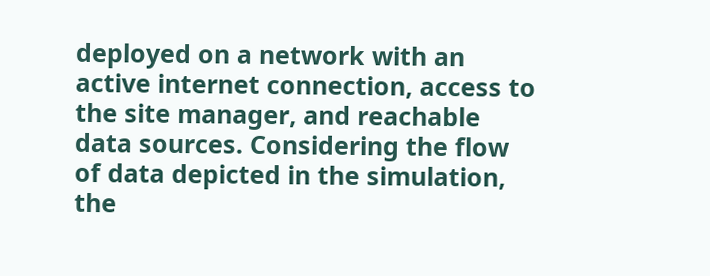deployed on a network with an active internet connection, access to the site manager, and reachable data sources. Considering the flow of data depicted in the simulation, the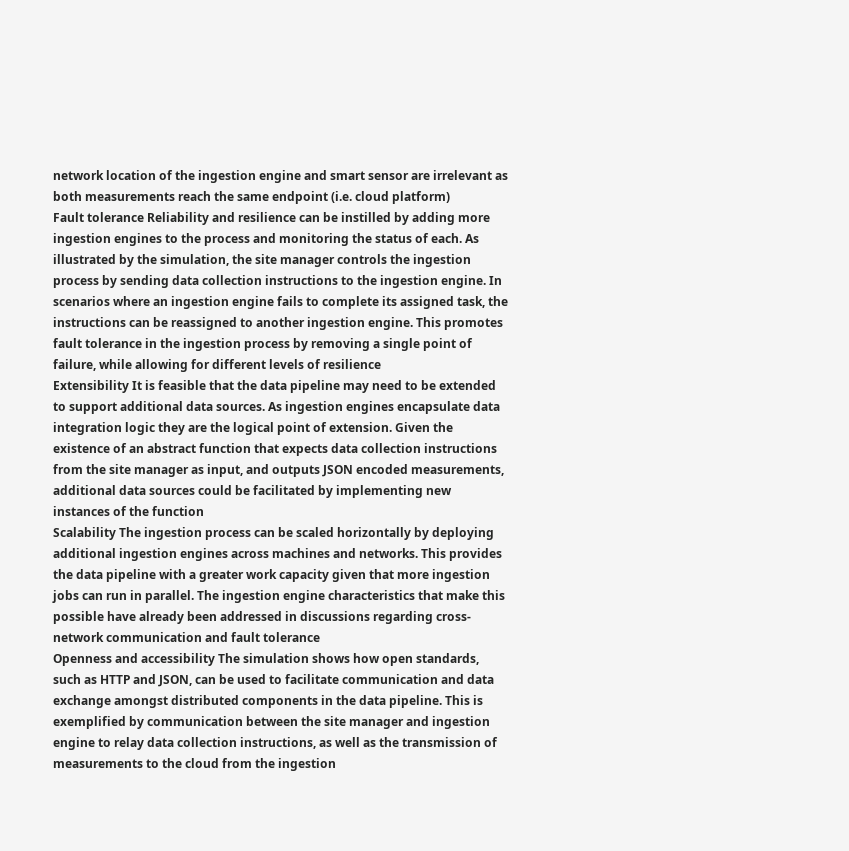network location of the ingestion engine and smart sensor are irrelevant as both measurements reach the same endpoint (i.e. cloud platform)
Fault tolerance Reliability and resilience can be instilled by adding more ingestion engines to the process and monitoring the status of each. As illustrated by the simulation, the site manager controls the ingestion process by sending data collection instructions to the ingestion engine. In scenarios where an ingestion engine fails to complete its assigned task, the instructions can be reassigned to another ingestion engine. This promotes fault tolerance in the ingestion process by removing a single point of failure, while allowing for different levels of resilience
Extensibility It is feasible that the data pipeline may need to be extended to support additional data sources. As ingestion engines encapsulate data integration logic they are the logical point of extension. Given the existence of an abstract function that expects data collection instructions from the site manager as input, and outputs JSON encoded measurements, additional data sources could be facilitated by implementing new instances of the function
Scalability The ingestion process can be scaled horizontally by deploying additional ingestion engines across machines and networks. This provides the data pipeline with a greater work capacity given that more ingestion jobs can run in parallel. The ingestion engine characteristics that make this possible have already been addressed in discussions regarding cross-network communication and fault tolerance
Openness and accessibility The simulation shows how open standards, such as HTTP and JSON, can be used to facilitate communication and data exchange amongst distributed components in the data pipeline. This is exemplified by communication between the site manager and ingestion engine to relay data collection instructions, as well as the transmission of measurements to the cloud from the ingestion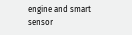engine and smart sensor